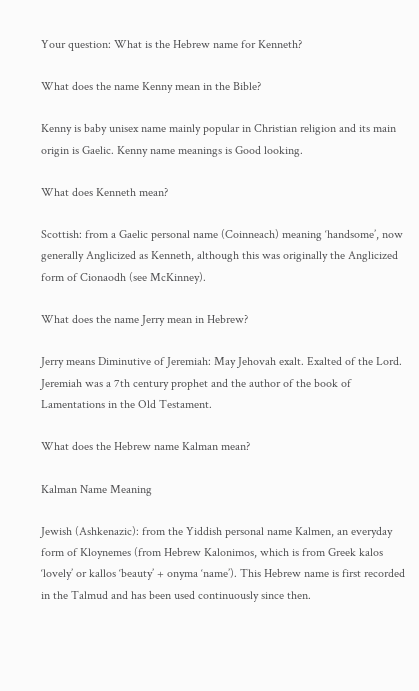Your question: What is the Hebrew name for Kenneth?

What does the name Kenny mean in the Bible?

Kenny is baby unisex name mainly popular in Christian religion and its main origin is Gaelic. Kenny name meanings is Good looking.

What does Kenneth mean?

Scottish: from a Gaelic personal name (Coinneach) meaning ‘handsome’, now generally Anglicized as Kenneth, although this was originally the Anglicized form of Cionaodh (see McKinney).

What does the name Jerry mean in Hebrew?

Jerry means Diminutive of Jeremiah: May Jehovah exalt. Exalted of the Lord. Jeremiah was a 7th century prophet and the author of the book of Lamentations in the Old Testament.

What does the Hebrew name Kalman mean?

Kalman Name Meaning

Jewish (Ashkenazic): from the Yiddish personal name Kalmen, an everyday form of Kloynemes (from Hebrew Kalonimos, which is from Greek kalos ‘lovely’ or kallos ‘beauty’ + onyma ‘name’). This Hebrew name is first recorded in the Talmud and has been used continuously since then.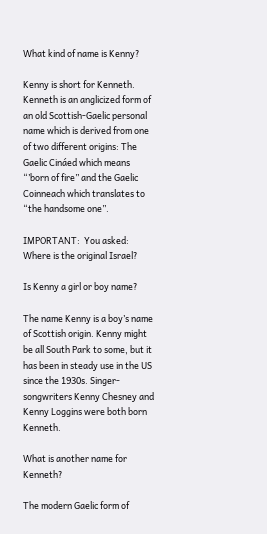What kind of name is Kenny?

Kenny is short for Kenneth. Kenneth is an anglicized form of an old Scottish-Gaelic personal name which is derived from one of two different origins: The Gaelic Cináed which means “’born of fire” and the Gaelic Coinneach which translates to “the handsome one”.

IMPORTANT:  You asked: Where is the original Israel?

Is Kenny a girl or boy name?

The name Kenny is a boy’s name of Scottish origin. Kenny might be all South Park to some, but it has been in steady use in the US since the 1930s. Singer-songwriters Kenny Chesney and Kenny Loggins were both born Kenneth.

What is another name for Kenneth?

The modern Gaelic form of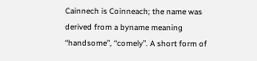Cainnech is Coinneach; the name was derived from a byname meaning “handsome”, “comely”. A short form of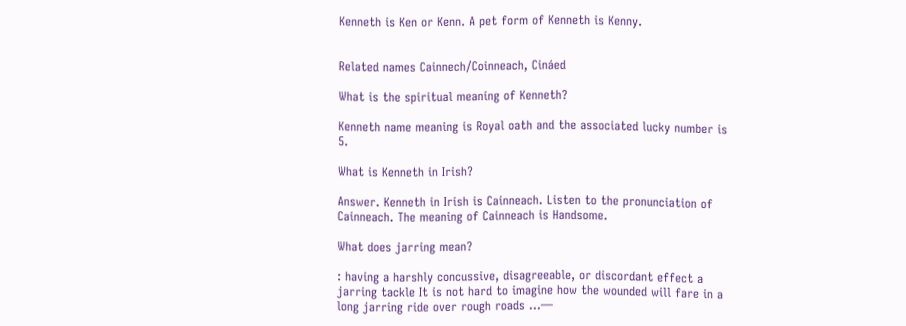Kenneth is Ken or Kenn. A pet form of Kenneth is Kenny.


Related names Cainnech/Coinneach, Cináed

What is the spiritual meaning of Kenneth?

Kenneth name meaning is Royal oath and the associated lucky number is 5.

What is Kenneth in Irish?

Answer. Kenneth in Irish is Cainneach. Listen to the pronunciation of Cainneach. The meaning of Cainneach is Handsome.

What does jarring mean?

: having a harshly concussive, disagreeable, or discordant effect a jarring tackle It is not hard to imagine how the wounded will fare in a long jarring ride over rough roads …—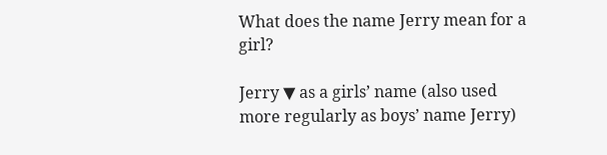What does the name Jerry mean for a girl?

Jerry ▼ as a girls’ name (also used more regularly as boys’ name Jerry)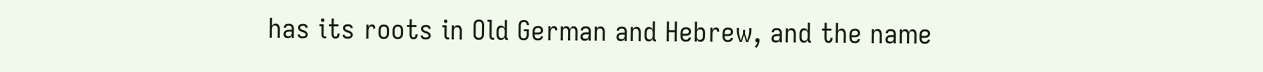has its roots in Old German and Hebrew, and the name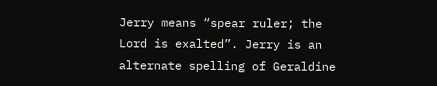Jerry means “spear ruler; the Lord is exalted”. Jerry is an alternate spelling of Geraldine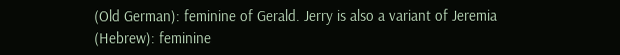(Old German): feminine of Gerald. Jerry is also a variant of Jeremia (Hebrew): feminine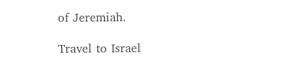of Jeremiah.

Travel to Israel